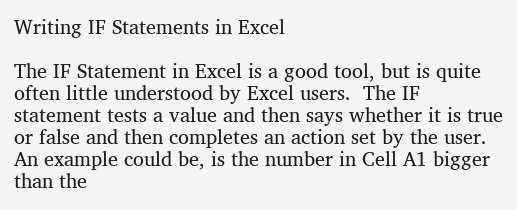Writing IF Statements in Excel

The IF Statement in Excel is a good tool, but is quite often little understood by Excel users.  The IF statement tests a value and then says whether it is true or false and then completes an action set by the user.  An example could be, is the number in Cell A1 bigger than the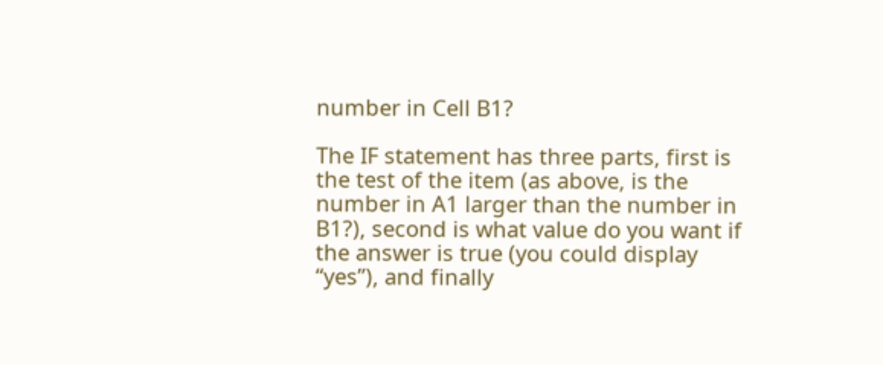number in Cell B1?

The IF statement has three parts, first is the test of the item (as above, is the number in A1 larger than the number in B1?), second is what value do you want if the answer is true (you could display “yes”), and finally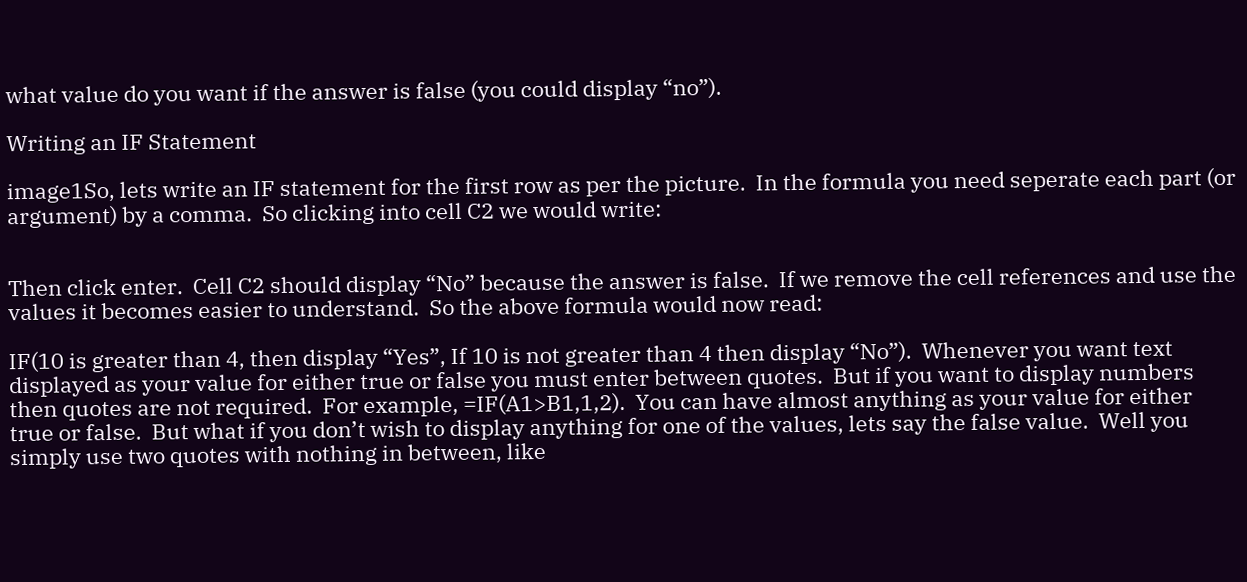what value do you want if the answer is false (you could display “no”).

Writing an IF Statement

image1So, lets write an IF statement for the first row as per the picture.  In the formula you need seperate each part (or argument) by a comma.  So clicking into cell C2 we would write:


Then click enter.  Cell C2 should display “No” because the answer is false.  If we remove the cell references and use the values it becomes easier to understand.  So the above formula would now read:

IF(10 is greater than 4, then display “Yes”, If 10 is not greater than 4 then display “No”).  Whenever you want text displayed as your value for either true or false you must enter between quotes.  But if you want to display numbers then quotes are not required.  For example, =IF(A1>B1,1,2).  You can have almost anything as your value for either true or false.  But what if you don’t wish to display anything for one of the values, lets say the false value.  Well you simply use two quotes with nothing in between, like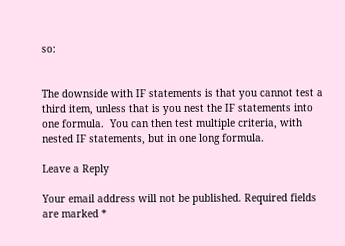so:


The downside with IF statements is that you cannot test a third item, unless that is you nest the IF statements into one formula.  You can then test multiple criteria, with nested IF statements, but in one long formula.

Leave a Reply

Your email address will not be published. Required fields are marked *